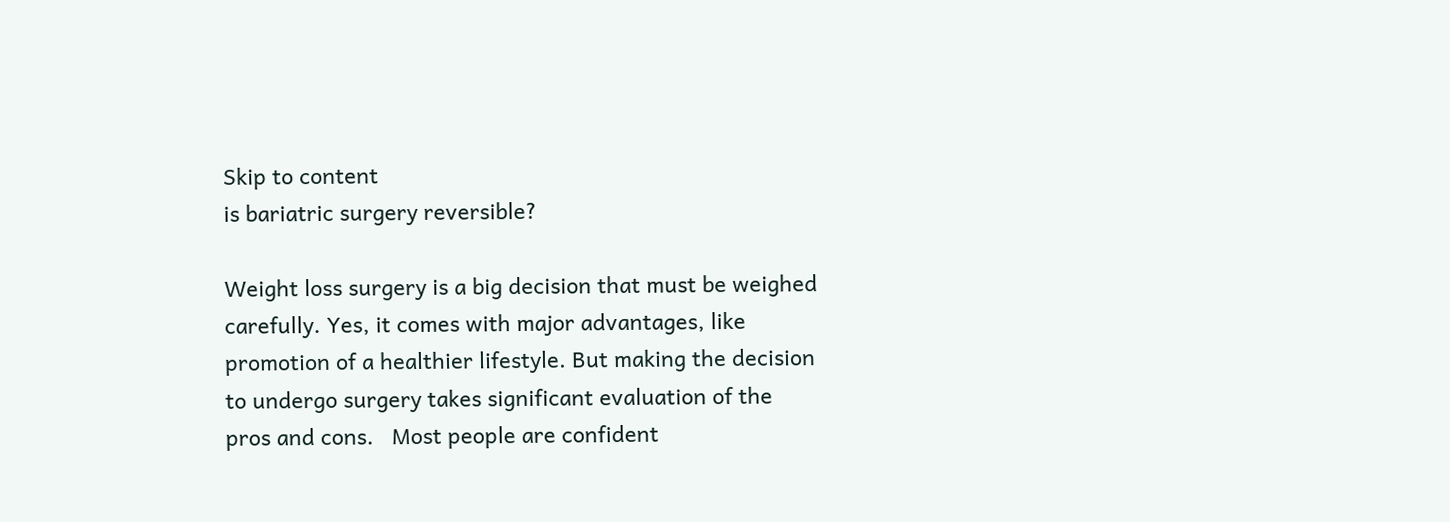Skip to content
is bariatric surgery reversible?

Weight loss surgery is a big decision that must be weighed carefully. Yes, it comes with major advantages, like promotion of a healthier lifestyle. But making the decision to undergo surgery takes significant evaluation of the pros and cons.   Most people are confident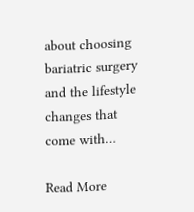about choosing bariatric surgery and the lifestyle changes that come with…

Read More